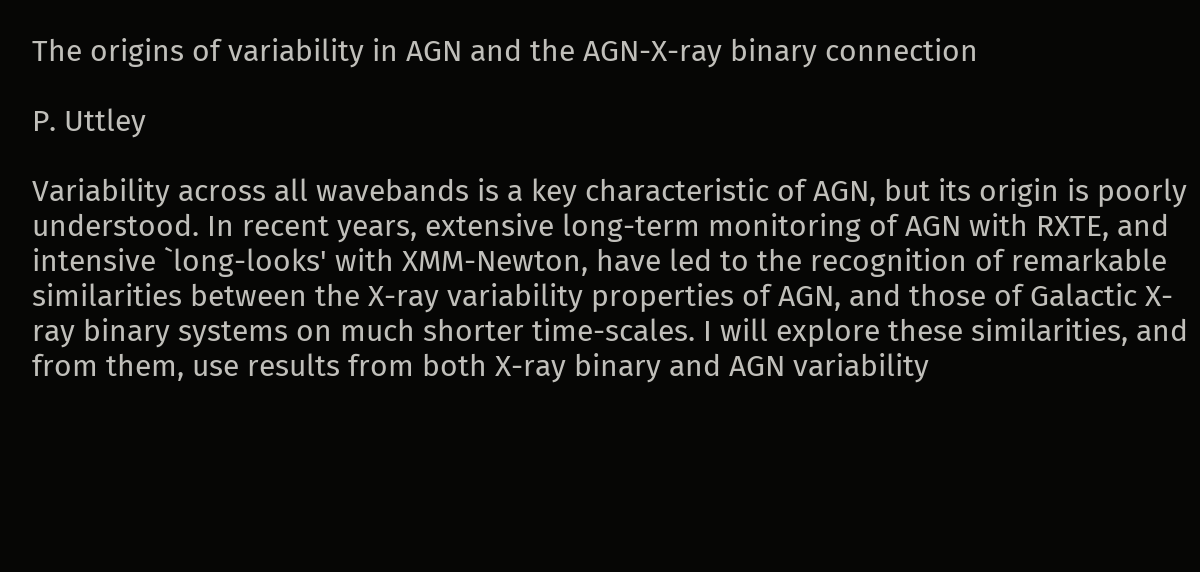The origins of variability in AGN and the AGN-X-ray binary connection

P. Uttley

Variability across all wavebands is a key characteristic of AGN, but its origin is poorly understood. In recent years, extensive long-term monitoring of AGN with RXTE, and intensive `long-looks' with XMM-Newton, have led to the recognition of remarkable similarities between the X-ray variability properties of AGN, and those of Galactic X-ray binary systems on much shorter time-scales. I will explore these similarities, and from them, use results from both X-ray binary and AGN variability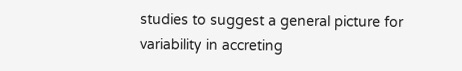studies to suggest a general picture for variability in accreting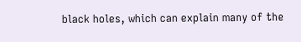black holes, which can explain many of the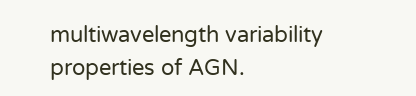multiwavelength variability properties of AGN.